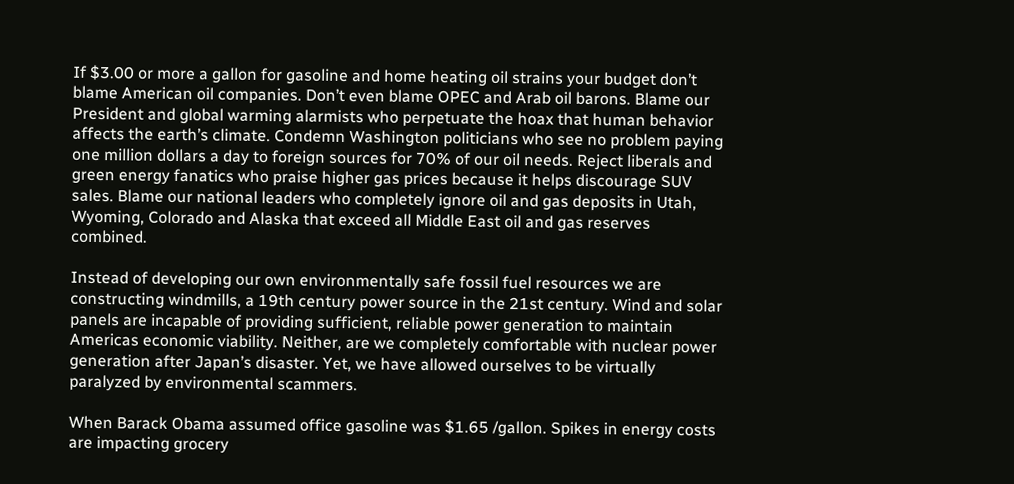If $3.00 or more a gallon for gasoline and home heating oil strains your budget don’t blame American oil companies. Don’t even blame OPEC and Arab oil barons. Blame our President and global warming alarmists who perpetuate the hoax that human behavior affects the earth’s climate. Condemn Washington politicians who see no problem paying one million dollars a day to foreign sources for 70% of our oil needs. Reject liberals and green energy fanatics who praise higher gas prices because it helps discourage SUV sales. Blame our national leaders who completely ignore oil and gas deposits in Utah, Wyoming, Colorado and Alaska that exceed all Middle East oil and gas reserves combined.

Instead of developing our own environmentally safe fossil fuel resources we are constructing windmills, a 19th century power source in the 21st century. Wind and solar panels are incapable of providing sufficient, reliable power generation to maintain Americas economic viability. Neither, are we completely comfortable with nuclear power generation after Japan’s disaster. Yet, we have allowed ourselves to be virtually paralyzed by environmental scammers.

When Barack Obama assumed office gasoline was $1.65 /gallon. Spikes in energy costs are impacting grocery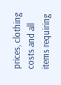prices, clothing costs and all items requiring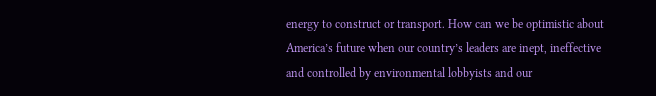energy to construct or transport. How can we be optimistic about America’s future when our country’s leaders are inept, ineffective and controlled by environmental lobbyists and our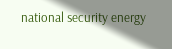national security energy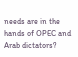needs are in the hands of OPEC and Arab dictators?